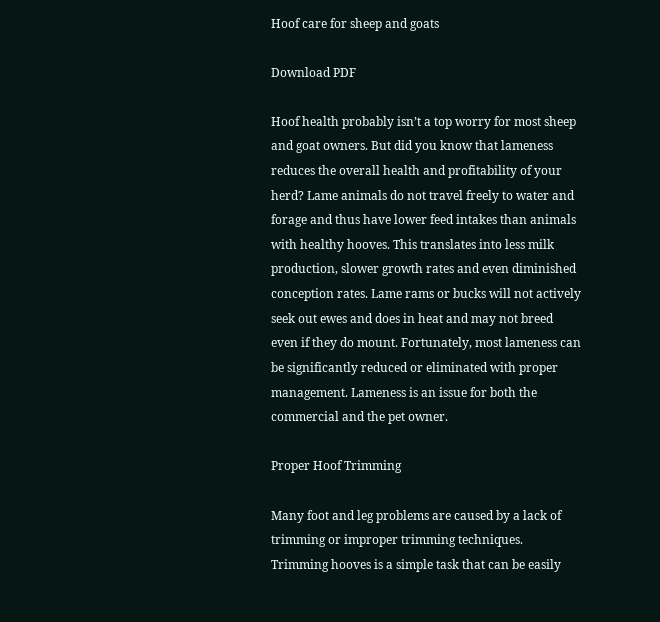Hoof care for sheep and goats

Download PDF

Hoof health probably isn’t a top worry for most sheep and goat owners. But did you know that lameness reduces the overall health and profitability of your herd? Lame animals do not travel freely to water and forage and thus have lower feed intakes than animals with healthy hooves. This translates into less milk production, slower growth rates and even diminished conception rates. Lame rams or bucks will not actively seek out ewes and does in heat and may not breed even if they do mount. Fortunately, most lameness can be significantly reduced or eliminated with proper management. Lameness is an issue for both the commercial and the pet owner.

Proper Hoof Trimming

Many foot and leg problems are caused by a lack of trimming or improper trimming techniques. Trimming hooves is a simple task that can be easily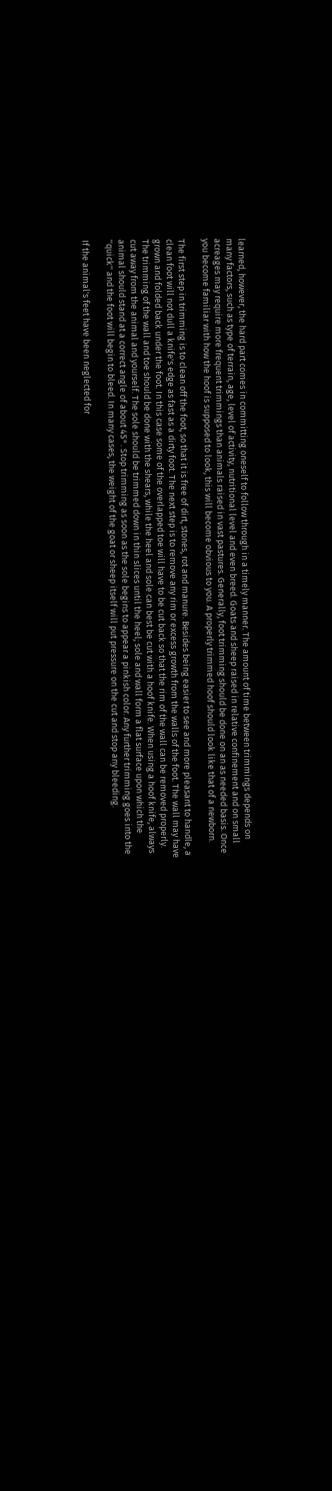learned, however, the hard part comes in committing oneself to follow through in a timely manner. The amount of time between trimmings depends on many factors, such as type of terrain, age, level of activity, nutritional level and even breed. Goats and sheep raised in relative confinement and on small acreages may require more frequent trimmings than animals raised in vast pastures. Generally, foot trimming should be done on an as needed basis. Once you become familiar with how the hoof is supposed to look, this will become obvious to you. A properly trimmed hoof should look like that of a newborn.

The first step in trimming is to clean off the foot, so that it is free of dirt, stones, rot and manure. Besides being easier to see and more pleasant to handle, a clean foot will not dull a knife's edge as fast as a dirty foot. The next step is to remove any rim or excess growth from the walls of the foot. The wall may have grown and folded back under the foot. In this case some of the overlapped toe will have to be cut back so that the rim of the wall can be removed properly. The trimming of the wall and toe should be done with the shears, while the heel and sole can best be cut with a hoof knife. When using a hoof knife, always cut away from the animal and yourself. The sole should be trimmed down in thin slices until the heel; sole and wall form a flat surface upon which the animal should stand at a correct angle of about 45°. Stop trimming as soon as the sole begins to appear a pinkish color. Any further trimming goes into the ''quick'' and the foot will begin to bleed. In many cases, the weight of the goat or sheep itself will put pressure on the cut and stop any bleeding.

If the animal's feet have been neglected for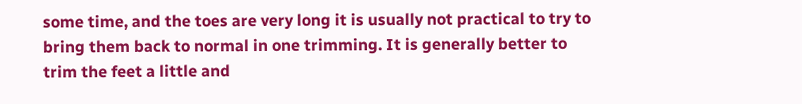some time, and the toes are very long it is usually not practical to try to bring them back to normal in one trimming. It is generally better to trim the feet a little and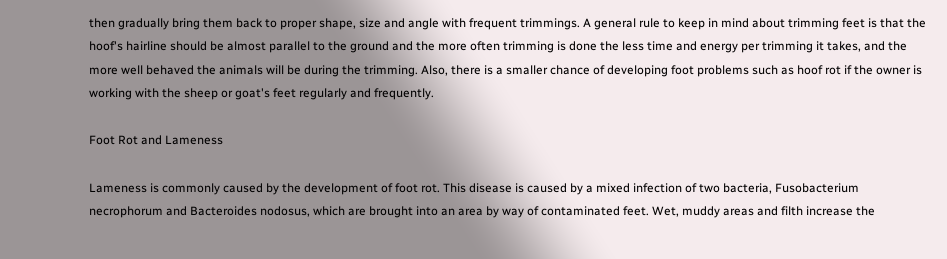then gradually bring them back to proper shape, size and angle with frequent trimmings. A general rule to keep in mind about trimming feet is that the hoof's hairline should be almost parallel to the ground and the more often trimming is done the less time and energy per trimming it takes, and the more well behaved the animals will be during the trimming. Also, there is a smaller chance of developing foot problems such as hoof rot if the owner is working with the sheep or goat's feet regularly and frequently.

Foot Rot and Lameness

Lameness is commonly caused by the development of foot rot. This disease is caused by a mixed infection of two bacteria, Fusobacterium necrophorum and Bacteroides nodosus, which are brought into an area by way of contaminated feet. Wet, muddy areas and filth increase the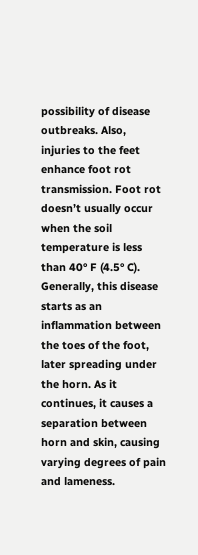possibility of disease outbreaks. Also, injuries to the feet enhance foot rot transmission. Foot rot doesn’t usually occur when the soil temperature is less than 40° F (4.5° C). Generally, this disease starts as an inflammation between the toes of the foot, later spreading under the horn. As it continues, it causes a separation between horn and skin, causing varying degrees of pain and lameness.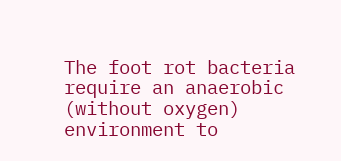The foot rot bacteria require an anaerobic (without oxygen) environment to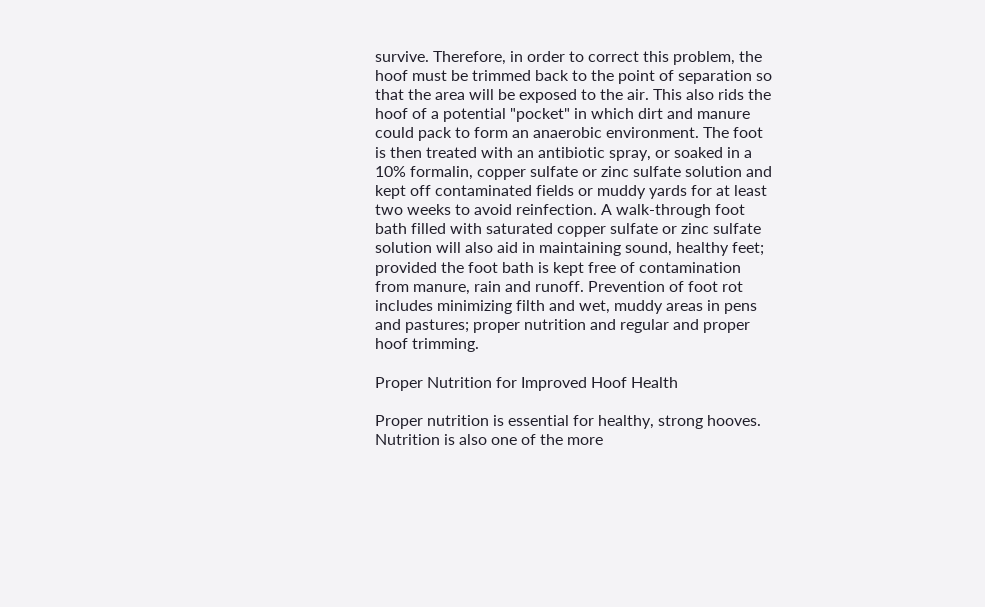survive. Therefore, in order to correct this problem, the hoof must be trimmed back to the point of separation so that the area will be exposed to the air. This also rids the hoof of a potential "pocket" in which dirt and manure could pack to form an anaerobic environment. The foot is then treated with an antibiotic spray, or soaked in a 10% formalin, copper sulfate or zinc sulfate solution and kept off contaminated fields or muddy yards for at least two weeks to avoid reinfection. A walk-through foot bath filled with saturated copper sulfate or zinc sulfate solution will also aid in maintaining sound, healthy feet; provided the foot bath is kept free of contamination from manure, rain and runoff. Prevention of foot rot includes minimizing filth and wet, muddy areas in pens and pastures; proper nutrition and regular and proper hoof trimming.

Proper Nutrition for Improved Hoof Health

Proper nutrition is essential for healthy, strong hooves. Nutrition is also one of the more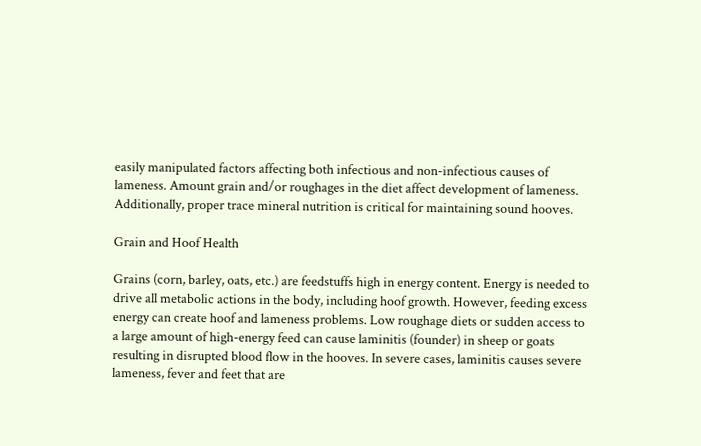easily manipulated factors affecting both infectious and non-infectious causes of lameness. Amount grain and/or roughages in the diet affect development of lameness. Additionally, proper trace mineral nutrition is critical for maintaining sound hooves.

Grain and Hoof Health

Grains (corn, barley, oats, etc.) are feedstuffs high in energy content. Energy is needed to drive all metabolic actions in the body, including hoof growth. However, feeding excess energy can create hoof and lameness problems. Low roughage diets or sudden access to a large amount of high-energy feed can cause laminitis (founder) in sheep or goats resulting in disrupted blood flow in the hooves. In severe cases, laminitis causes severe lameness, fever and feet that are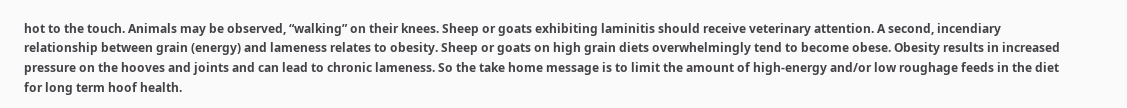hot to the touch. Animals may be observed, “walking” on their knees. Sheep or goats exhibiting laminitis should receive veterinary attention. A second, incendiary relationship between grain (energy) and lameness relates to obesity. Sheep or goats on high grain diets overwhelmingly tend to become obese. Obesity results in increased pressure on the hooves and joints and can lead to chronic lameness. So the take home message is to limit the amount of high-energy and/or low roughage feeds in the diet for long term hoof health.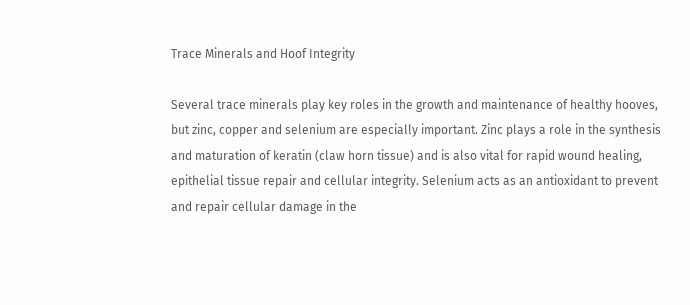Trace Minerals and Hoof Integrity

Several trace minerals play key roles in the growth and maintenance of healthy hooves, but zinc, copper and selenium are especially important. Zinc plays a role in the synthesis and maturation of keratin (claw horn tissue) and is also vital for rapid wound healing, epithelial tissue repair and cellular integrity. Selenium acts as an antioxidant to prevent and repair cellular damage in the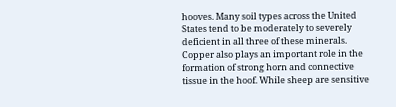hooves. Many soil types across the United States tend to be moderately to severely deficient in all three of these minerals. Copper also plays an important role in the formation of strong horn and connective tissue in the hoof. While sheep are sensitive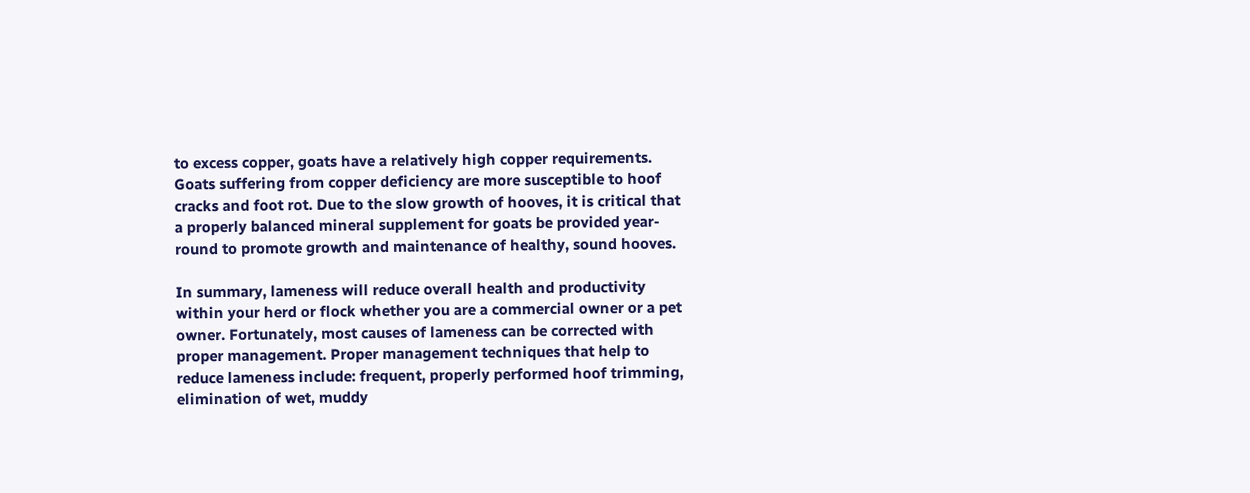to excess copper, goats have a relatively high copper requirements. Goats suffering from copper deficiency are more susceptible to hoof cracks and foot rot. Due to the slow growth of hooves, it is critical that a properly balanced mineral supplement for goats be provided year-round to promote growth and maintenance of healthy, sound hooves.

In summary, lameness will reduce overall health and productivity within your herd or flock whether you are a commercial owner or a pet owner. Fortunately, most causes of lameness can be corrected with proper management. Proper management techniques that help to reduce lameness include: frequent, properly performed hoof trimming, elimination of wet, muddy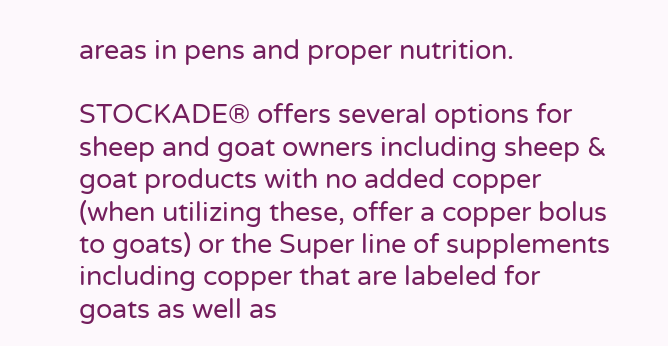areas in pens and proper nutrition.

STOCKADE® offers several options for sheep and goat owners including sheep & goat products with no added copper (when utilizing these, offer a copper bolus to goats) or the Super line of supplements including copper that are labeled for goats as well as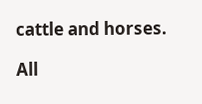cattle and horses.

All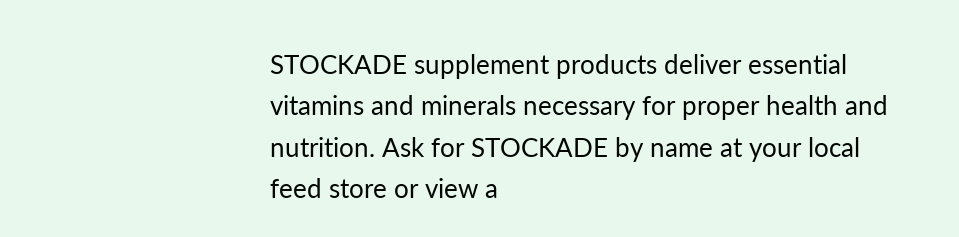STOCKADE supplement products deliver essential vitamins and minerals necessary for proper health and nutrition. Ask for STOCKADE by name at your local feed store or view a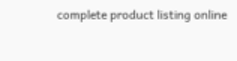complete product listing online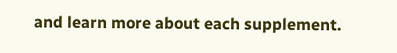and learn more about each supplement.